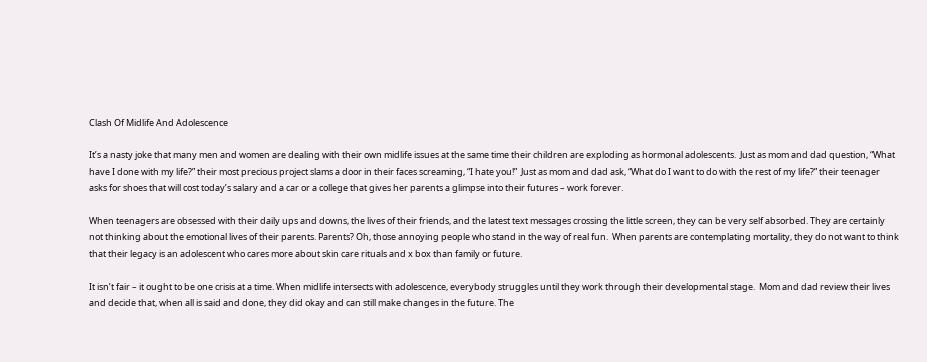Clash Of Midlife And Adolescence

It’s a nasty joke that many men and women are dealing with their own midlife issues at the same time their children are exploding as hormonal adolescents.  Just as mom and dad question, “What have I done with my life?” their most precious project slams a door in their faces screaming, “I hate you!”  Just as mom and dad ask, “What do I want to do with the rest of my life?” their teenager asks for shoes that will cost today’s salary and a car or a college that gives her parents a glimpse into their futures – work forever.

When teenagers are obsessed with their daily ups and downs, the lives of their friends, and the latest text messages crossing the little screen, they can be very self absorbed. They are certainly not thinking about the emotional lives of their parents. Parents? Oh, those annoying people who stand in the way of real fun.  When parents are contemplating mortality, they do not want to think that their legacy is an adolescent who cares more about skin care rituals and x box than family or future.

It isn’t fair – it ought to be one crisis at a time. When midlife intersects with adolescence, everybody struggles until they work through their developmental stage.  Mom and dad review their lives and decide that, when all is said and done, they did okay and can still make changes in the future. The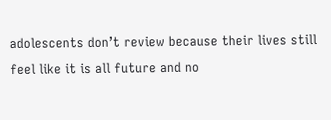adolescents don’t review because their lives still feel like it is all future and no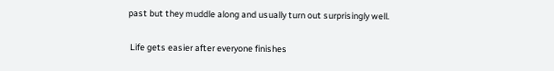past but they muddle along and usually turn out surprisingly well.

 Life gets easier after everyone finishes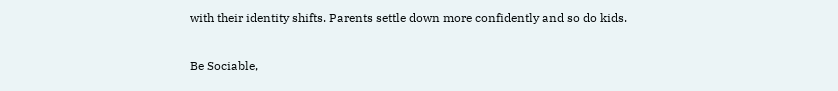with their identity shifts. Parents settle down more confidently and so do kids.

Be Sociable,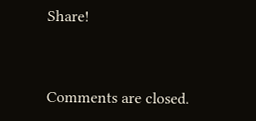Share!


Comments are closed.